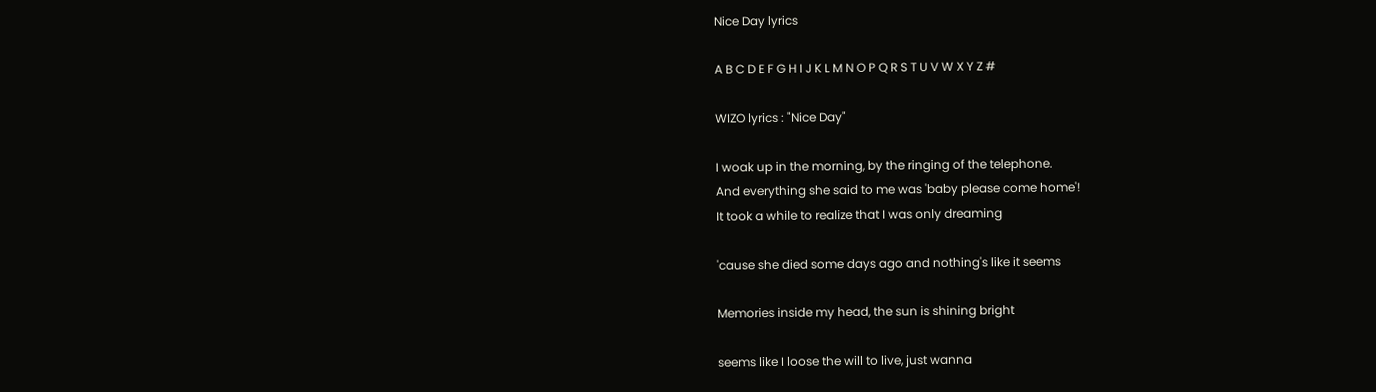Nice Day lyrics

A B C D E F G H I J K L M N O P Q R S T U V W X Y Z #

WIZO lyrics : "Nice Day"

I woak up in the morning, by the ringing of the telephone.
And everything she said to me was 'baby please come home'!
It took a while to realize that I was only dreaming

'cause she died some days ago and nothing's like it seems

Memories inside my head, the sun is shining bright

seems like I loose the will to live, just wanna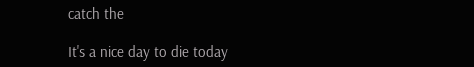catch the

It's a nice day to die today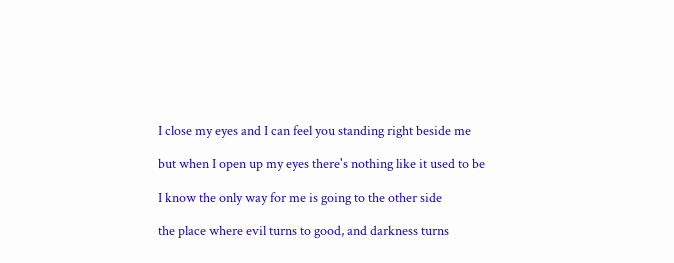I close my eyes and I can feel you standing right beside me

but when I open up my eyes there's nothing like it used to be

I know the only way for me is going to the other side

the place where evil turns to good, and darkness turns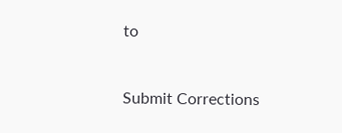to


Submit Corrections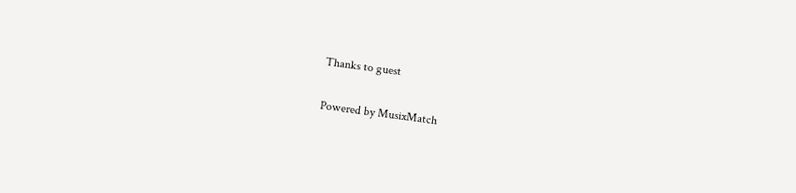Thanks to guest

Powered by MusixMatch